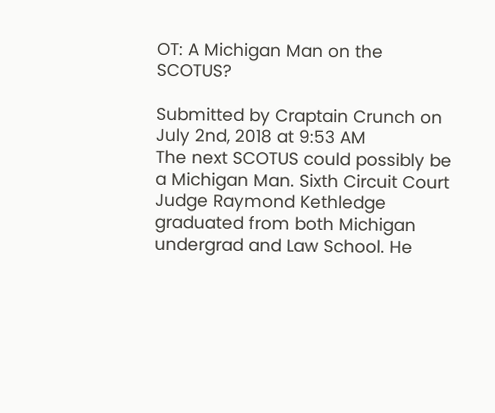OT: A Michigan Man on the SCOTUS?

Submitted by Craptain Crunch on July 2nd, 2018 at 9:53 AM
The next SCOTUS could possibly be a Michigan Man. Sixth Circuit Court Judge Raymond Kethledge graduated from both Michigan undergrad and Law School. He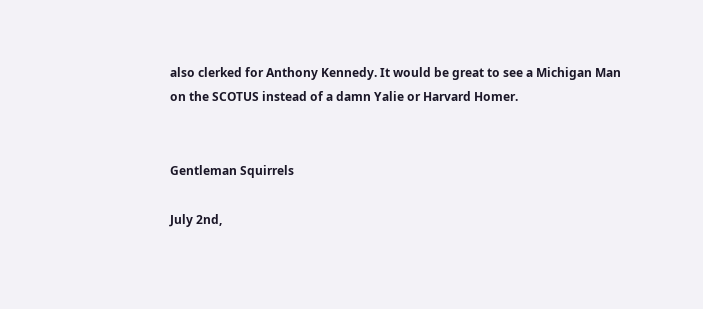also clerked for Anthony Kennedy. It would be great to see a Michigan Man on the SCOTUS instead of a damn Yalie or Harvard Homer.


Gentleman Squirrels

July 2nd,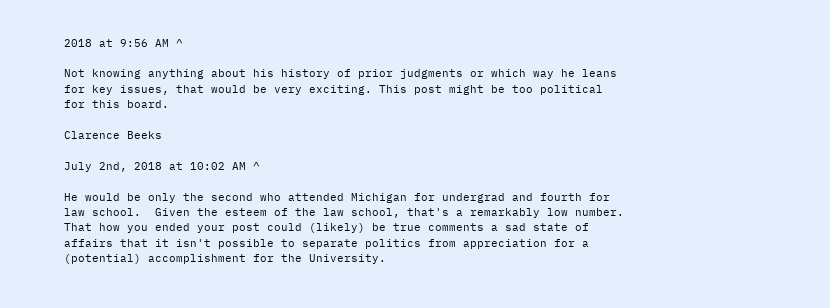2018 at 9:56 AM ^

Not knowing anything about his history of prior judgments or which way he leans for key issues, that would be very exciting. This post might be too political for this board.

Clarence Beeks

July 2nd, 2018 at 10:02 AM ^

He would be only the second who attended Michigan for undergrad and fourth for law school.  Given the esteem of the law school, that's a remarkably low number.  That how you ended your post could (likely) be true comments a sad state of affairs that it isn't possible to separate politics from appreciation for a (potential) accomplishment for the University.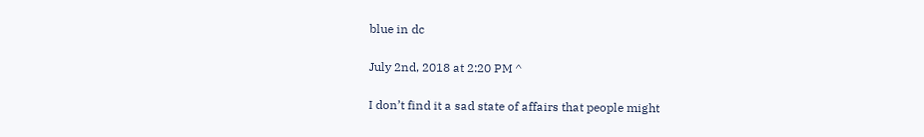blue in dc

July 2nd, 2018 at 2:20 PM ^

I don’t find it a sad state of affairs that people might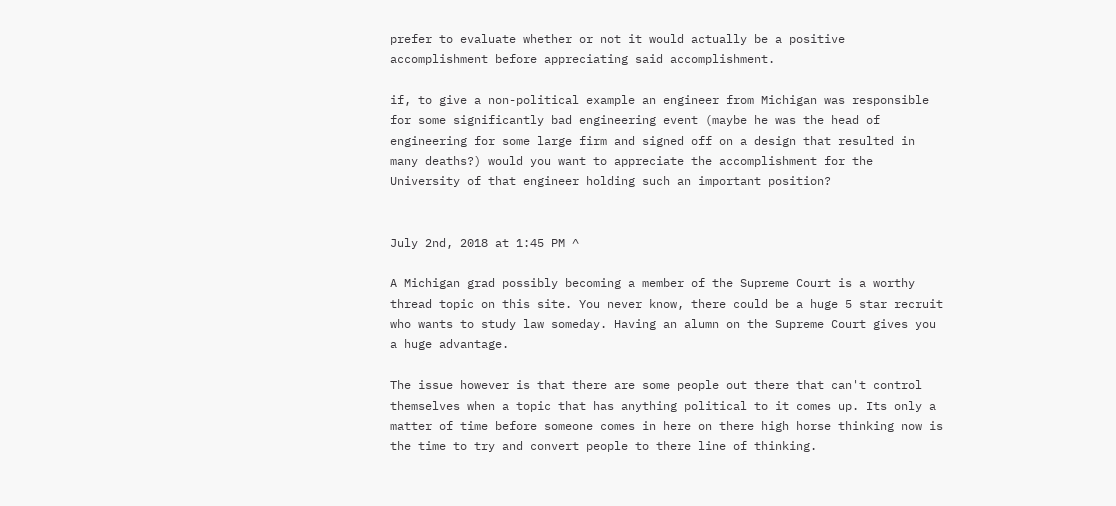prefer to evaluate whether or not it would actually be a positive accomplishment before appreciating said accomplishment.

if, to give a non-political example an engineer from Michigan was responsible for some significantly bad engineering event (maybe he was the head of engineering for some large firm and signed off on a design that resulted in many deaths?) would you want to appreciate the accomplishment for the University of that engineer holding such an important position?


July 2nd, 2018 at 1:45 PM ^

A Michigan grad possibly becoming a member of the Supreme Court is a worthy thread topic on this site. You never know, there could be a huge 5 star recruit who wants to study law someday. Having an alumn on the Supreme Court gives you a huge advantage.

The issue however is that there are some people out there that can't control themselves when a topic that has anything political to it comes up. Its only a matter of time before someone comes in here on there high horse thinking now is the time to try and convert people to there line of thinking.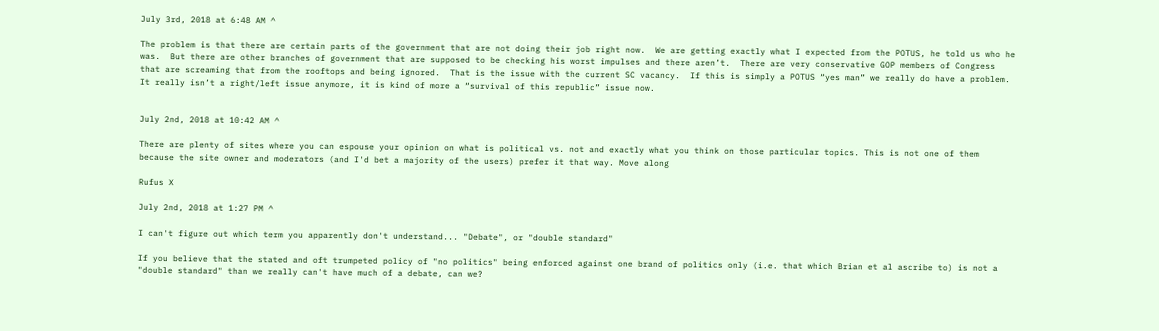July 3rd, 2018 at 6:48 AM ^

The problem is that there are certain parts of the government that are not doing their job right now.  We are getting exactly what I expected from the POTUS, he told us who he was.  But there are other branches of government that are supposed to be checking his worst impulses and there aren’t.  There are very conservative GOP members of Congress that are screaming that from the rooftops and being ignored.  That is the issue with the current SC vacancy.  If this is simply a POTUS “yes man” we really do have a problem.  It really isn’t a right/left issue anymore, it is kind of more a “survival of this republic” issue now.


July 2nd, 2018 at 10:42 AM ^

There are plenty of sites where you can espouse your opinion on what is political vs. not and exactly what you think on those particular topics. This is not one of them because the site owner and moderators (and I'd bet a majority of the users) prefer it that way. Move along

Rufus X

July 2nd, 2018 at 1:27 PM ^

I can't figure out which term you apparently don't understand... "Debate", or "double standard"

If you believe that the stated and oft trumpeted policy of "no politics" being enforced against one brand of politics only (i.e. that which Brian et al ascribe to) is not a "double standard" than we really can't have much of a debate, can we?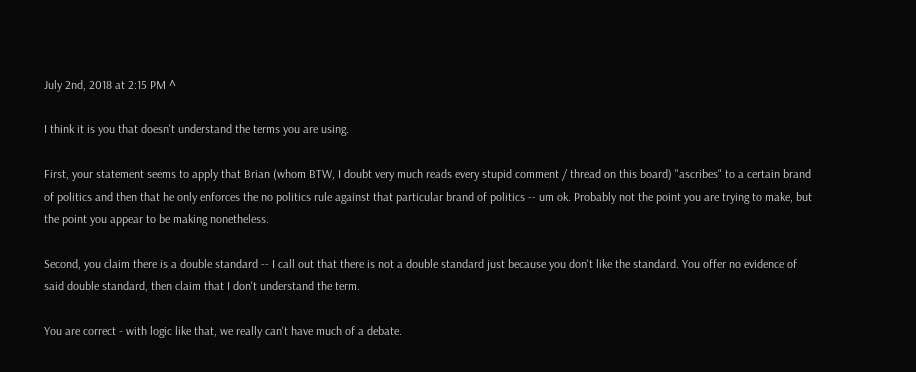July 2nd, 2018 at 2:15 PM ^

I think it is you that doesn't understand the terms you are using.

First, your statement seems to apply that Brian (whom BTW, I doubt very much reads every stupid comment / thread on this board) "ascribes" to a certain brand of politics and then that he only enforces the no politics rule against that particular brand of politics -- um ok. Probably not the point you are trying to make, but the point you appear to be making nonetheless.

Second, you claim there is a double standard -- I call out that there is not a double standard just because you don't like the standard. You offer no evidence of said double standard, then claim that I don't understand the term.

You are correct - with logic like that, we really can't have much of a debate.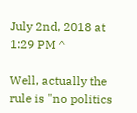July 2nd, 2018 at 1:29 PM ^

Well, actually the rule is "no politics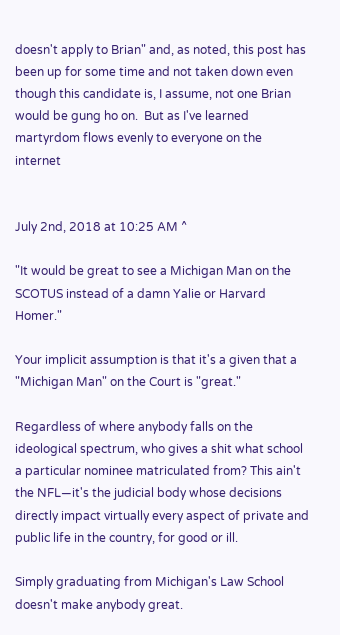doesn't apply to Brian" and, as noted, this post has been up for some time and not taken down even though this candidate is, I assume, not one Brian would be gung ho on.  But as I've learned martyrdom flows evenly to everyone on the internet


July 2nd, 2018 at 10:25 AM ^

"It would be great to see a Michigan Man on the SCOTUS instead of a damn Yalie or Harvard Homer."

Your implicit assumption is that it's a given that a "Michigan Man" on the Court is "great."

Regardless of where anybody falls on the ideological spectrum, who gives a shit what school a particular nominee matriculated from? This ain't the NFL—it's the judicial body whose decisions directly impact virtually every aspect of private and public life in the country, for good or ill.

Simply graduating from Michigan's Law School doesn't make anybody great.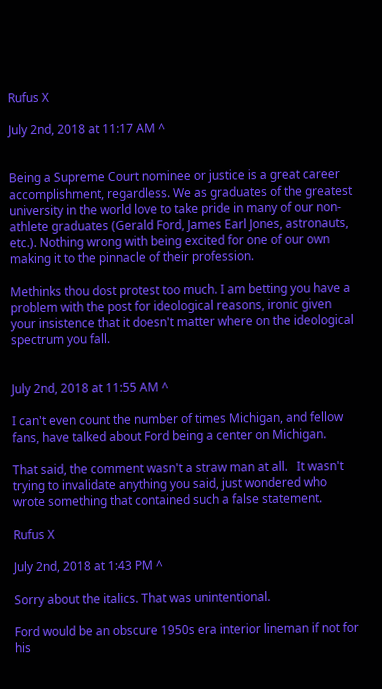Rufus X

July 2nd, 2018 at 11:17 AM ^


Being a Supreme Court nominee or justice is a great career accomplishment, regardless. We as graduates of the greatest university in the world love to take pride in many of our non-athlete graduates (Gerald Ford, James Earl Jones, astronauts, etc.). Nothing wrong with being excited for one of our own making it to the pinnacle of their profession.

Methinks thou dost protest too much. I am betting you have a problem with the post for ideological reasons, ironic given your insistence that it doesn't matter where on the ideological spectrum you fall.


July 2nd, 2018 at 11:55 AM ^

I can't even count the number of times Michigan, and fellow fans, have talked about Ford being a center on Michigan.

That said, the comment wasn't a straw man at all.   It wasn't trying to invalidate anything you said, just wondered who wrote something that contained such a false statement.

Rufus X

July 2nd, 2018 at 1:43 PM ^

Sorry about the italics. That was unintentional.

Ford would be an obscure 1950s era interior lineman if not for his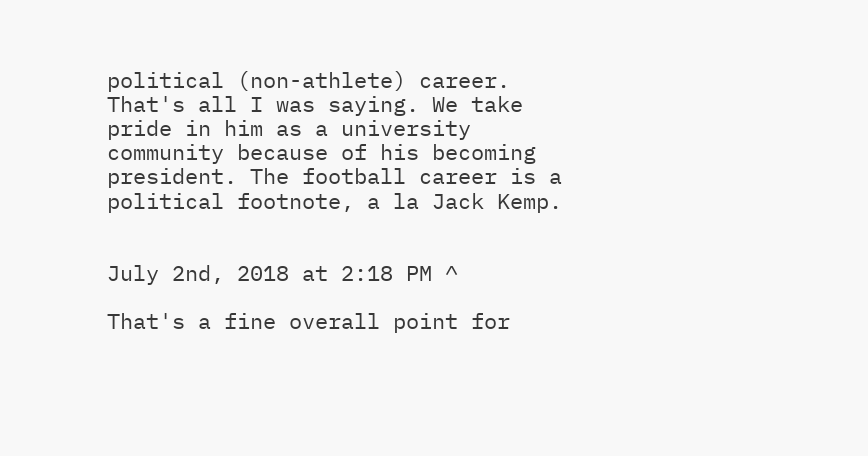political (non-athlete) career. That's all I was saying. We take pride in him as a university community because of his becoming president. The football career is a political footnote, a la Jack Kemp.


July 2nd, 2018 at 2:18 PM ^

That's a fine overall point for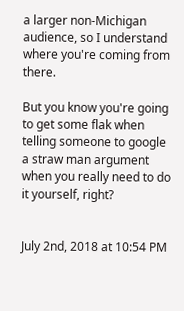a larger non-Michigan audience, so I understand where you're coming from there.

But you know you're going to get some flak when telling someone to google a straw man argument when you really need to do it yourself, right?


July 2nd, 2018 at 10:54 PM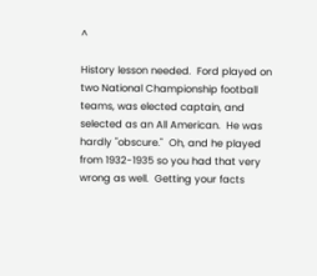^

History lesson needed.  Ford played on two National Championship football teams, was elected captain, and selected as an All American.  He was hardly "obscure."  Oh, and he played from 1932-1935 so you had that very wrong as well.  Getting your facts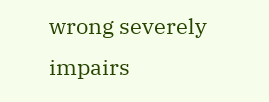wrong severely impairs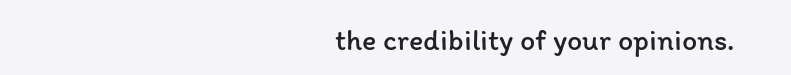the credibility of your opinions.